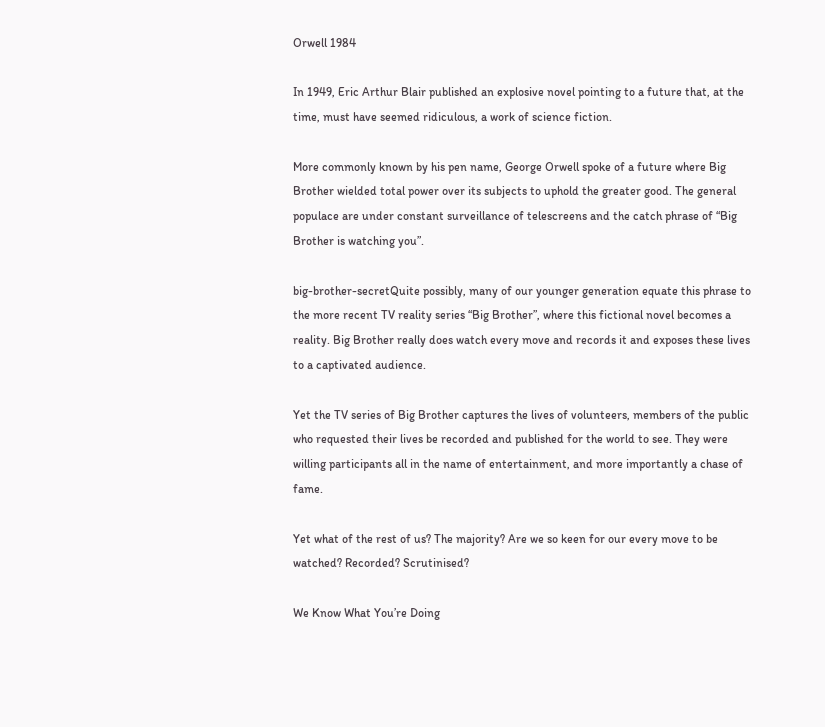Orwell 1984

In 1949, Eric Arthur Blair published an explosive novel pointing to a future that, at the time, must have seemed ridiculous, a work of science fiction.

More commonly known by his pen name, George Orwell spoke of a future where Big Brother wielded total power over its subjects to uphold the greater good. The general populace are under constant surveillance of telescreens and the catch phrase of “Big Brother is watching you”.

big-brother-secretQuite possibly, many of our younger generation equate this phrase to the more recent TV reality series “Big Brother”, where this fictional novel becomes a reality. Big Brother really does watch every move and records it and exposes these lives to a captivated audience.

Yet the TV series of Big Brother captures the lives of volunteers, members of the public who requested their lives be recorded and published for the world to see. They were willing participants all in the name of entertainment, and more importantly a chase of fame.

Yet what of the rest of us? The majority? Are we so keen for our every move to be watched? Recorded? Scrutinised?

We Know What You’re Doing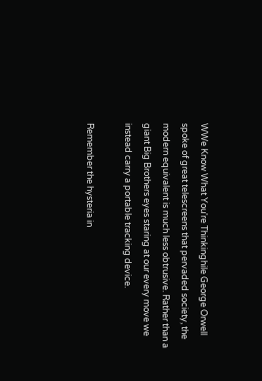WWe Know What You're Thinkinghile George Orwell spoke of great telescreens that pervaded society, the modern equivalent is much less obtrusive. Rather than a giant Big Brothers eyes staring at our every move we instead carry a portable tracking device.

Remember the hysteria in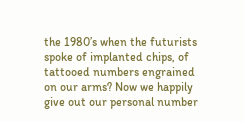the 1980’s when the futurists spoke of implanted chips, of tattooed numbers engrained on our arms? Now we happily give out our personal number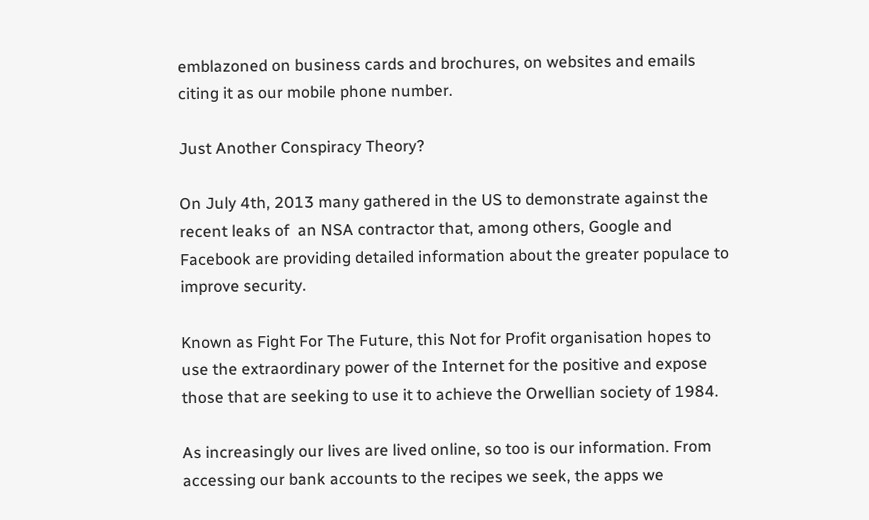emblazoned on business cards and brochures, on websites and emails citing it as our mobile phone number.

Just Another Conspiracy Theory?

On July 4th, 2013 many gathered in the US to demonstrate against the recent leaks of  an NSA contractor that, among others, Google and Facebook are providing detailed information about the greater populace to improve security.

Known as Fight For The Future, this Not for Profit organisation hopes to use the extraordinary power of the Internet for the positive and expose those that are seeking to use it to achieve the Orwellian society of 1984.

As increasingly our lives are lived online, so too is our information. From accessing our bank accounts to the recipes we seek, the apps we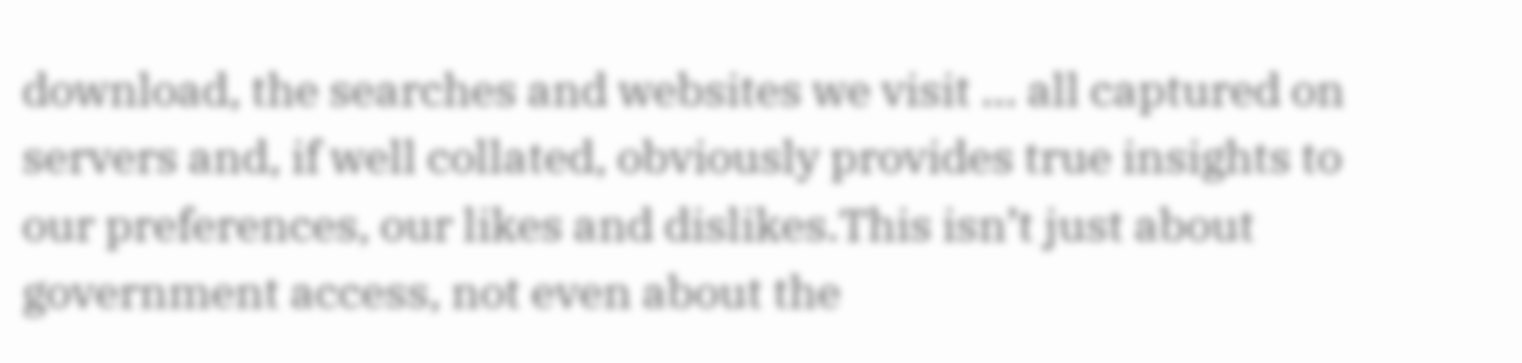download, the searches and websites we visit … all captured on servers and, if well collated, obviously provides true insights to our preferences, our likes and dislikes.This isn’t just about government access, not even about the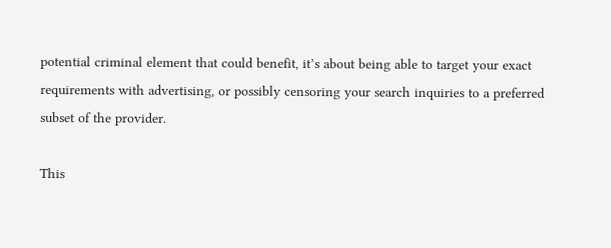potential criminal element that could benefit, it’s about being able to target your exact requirements with advertising, or possibly censoring your search inquiries to a preferred subset of the provider.

This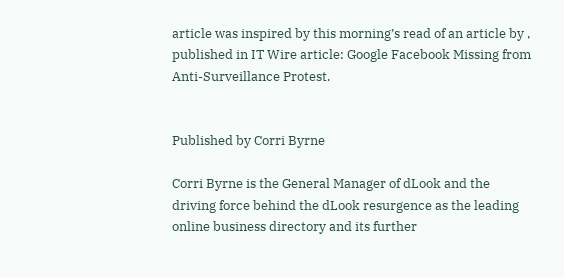article was inspired by this morning’s read of an article by , published in IT Wire article: Google Facebook Missing from Anti-Surveillance Protest.


Published by Corri Byrne

Corri Byrne is the General Manager of dLook and the driving force behind the dLook resurgence as the leading online business directory and its further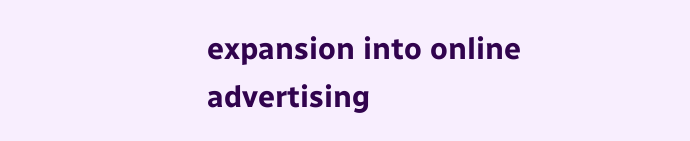expansion into online advertising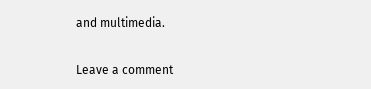and multimedia.

Leave a comment